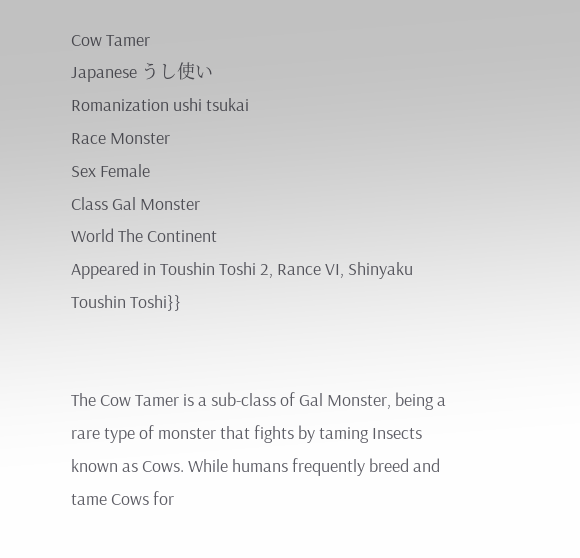Cow Tamer
Japanese うし使い
Romanization ushi tsukai
Race Monster
Sex Female
Class Gal Monster
World The Continent
Appeared in Toushin Toshi 2, Rance VI, Shinyaku Toushin Toshi}}


The Cow Tamer is a sub-class of Gal Monster, being a rare type of monster that fights by taming Insects known as Cows. While humans frequently breed and tame Cows for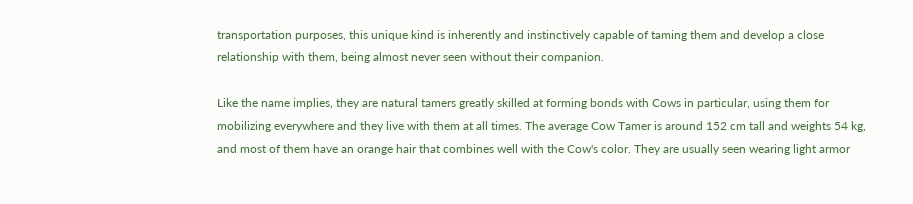transportation purposes, this unique kind is inherently and instinctively capable of taming them and develop a close relationship with them, being almost never seen without their companion.

Like the name implies, they are natural tamers greatly skilled at forming bonds with Cows in particular, using them for mobilizing everywhere and they live with them at all times. The average Cow Tamer is around 152 cm tall and weights 54 kg, and most of them have an orange hair that combines well with the Cow's color. They are usually seen wearing light armor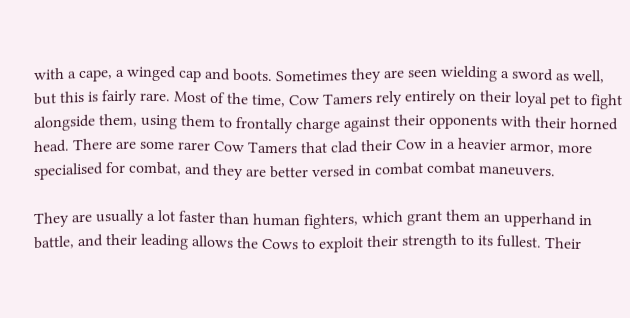with a cape, a winged cap and boots. Sometimes they are seen wielding a sword as well, but this is fairly rare. Most of the time, Cow Tamers rely entirely on their loyal pet to fight alongside them, using them to frontally charge against their opponents with their horned head. There are some rarer Cow Tamers that clad their Cow in a heavier armor, more specialised for combat, and they are better versed in combat combat maneuvers.

They are usually a lot faster than human fighters, which grant them an upperhand in battle, and their leading allows the Cows to exploit their strength to its fullest. Their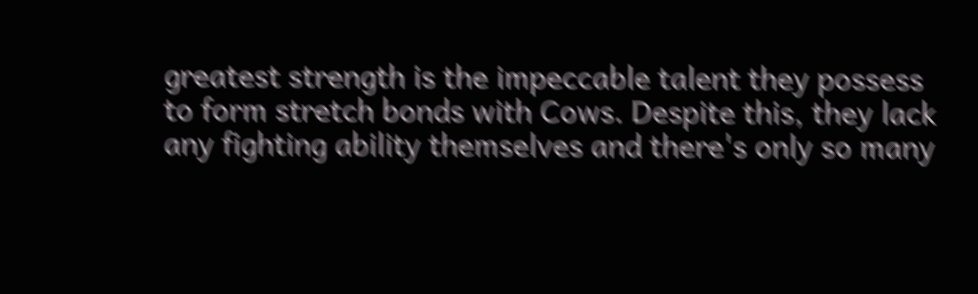greatest strength is the impeccable talent they possess to form stretch bonds with Cows. Despite this, they lack any fighting ability themselves and there's only so many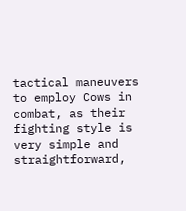tactical maneuvers to employ Cows in combat, as their fighting style is very simple and straightforward,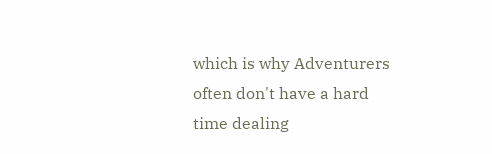which is why Adventurers often don't have a hard time dealing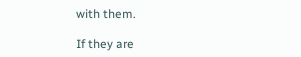with them.

If they are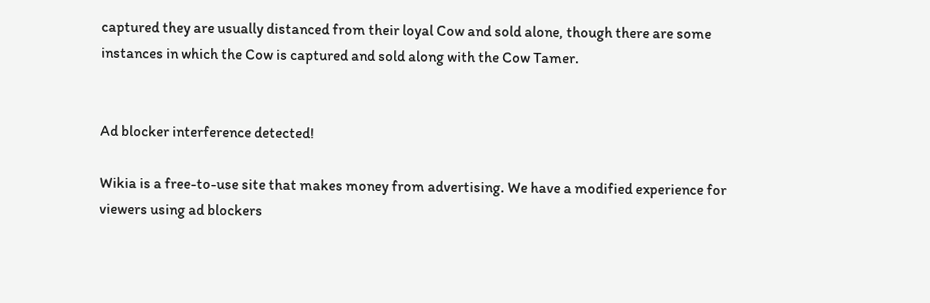captured they are usually distanced from their loyal Cow and sold alone, though there are some instances in which the Cow is captured and sold along with the Cow Tamer.


Ad blocker interference detected!

Wikia is a free-to-use site that makes money from advertising. We have a modified experience for viewers using ad blockers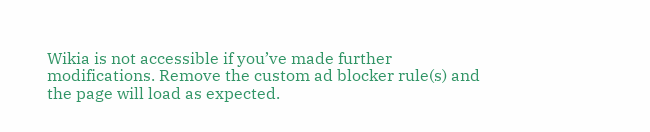Wikia is not accessible if you’ve made further modifications. Remove the custom ad blocker rule(s) and the page will load as expected.